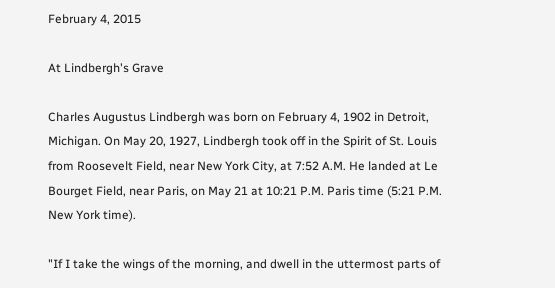February 4, 2015

At Lindbergh's Grave

Charles Augustus Lindbergh was born on February 4, 1902 in Detroit, Michigan. On May 20, 1927, Lindbergh took off in the Spirit of St. Louis from Roosevelt Field, near New York City, at 7:52 A.M. He landed at Le Bourget Field, near Paris, on May 21 at 10:21 P.M. Paris time (5:21 P.M. New York time).

"If I take the wings of the morning, and dwell in the uttermost parts of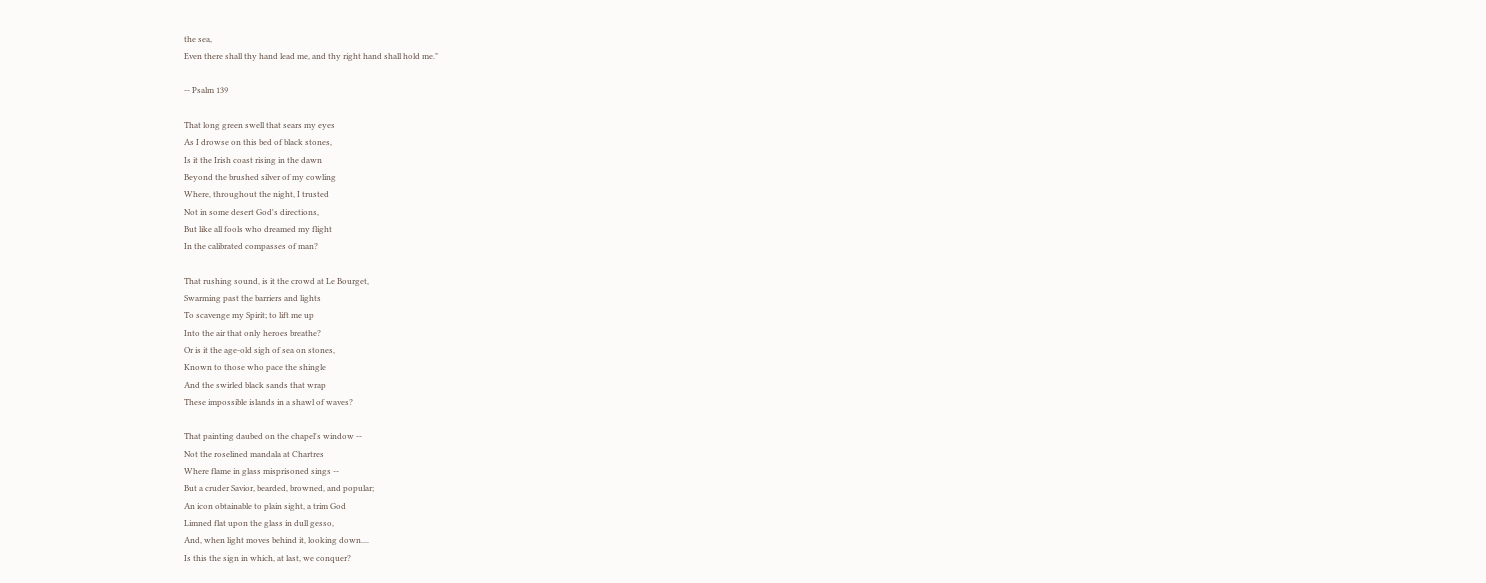the sea,
Even there shall thy hand lead me, and thy right hand shall hold me."

-- Psalm 139

That long green swell that sears my eyes
As I drowse on this bed of black stones,
Is it the Irish coast rising in the dawn
Beyond the brushed silver of my cowling
Where, throughout the night, I trusted
Not in some desert God's directions,
But like all fools who dreamed my flight
In the calibrated compasses of man?

That rushing sound, is it the crowd at Le Bourget,
Swarming past the barriers and lights
To scavenge my Spirit; to lift me up
Into the air that only heroes breathe?
Or is it the age-old sigh of sea on stones,
Known to those who pace the shingle
And the swirled black sands that wrap
These impossible islands in a shawl of waves?

That painting daubed on the chapel's window --
Not the roselined mandala at Chartres
Where flame in glass misprisoned sings --
But a cruder Savior, bearded, browned, and popular;
An icon obtainable to plain sight, a trim God
Limned flat upon the glass in dull gesso,
And, when light moves behind it, looking down....
Is this the sign in which, at last, we conquer?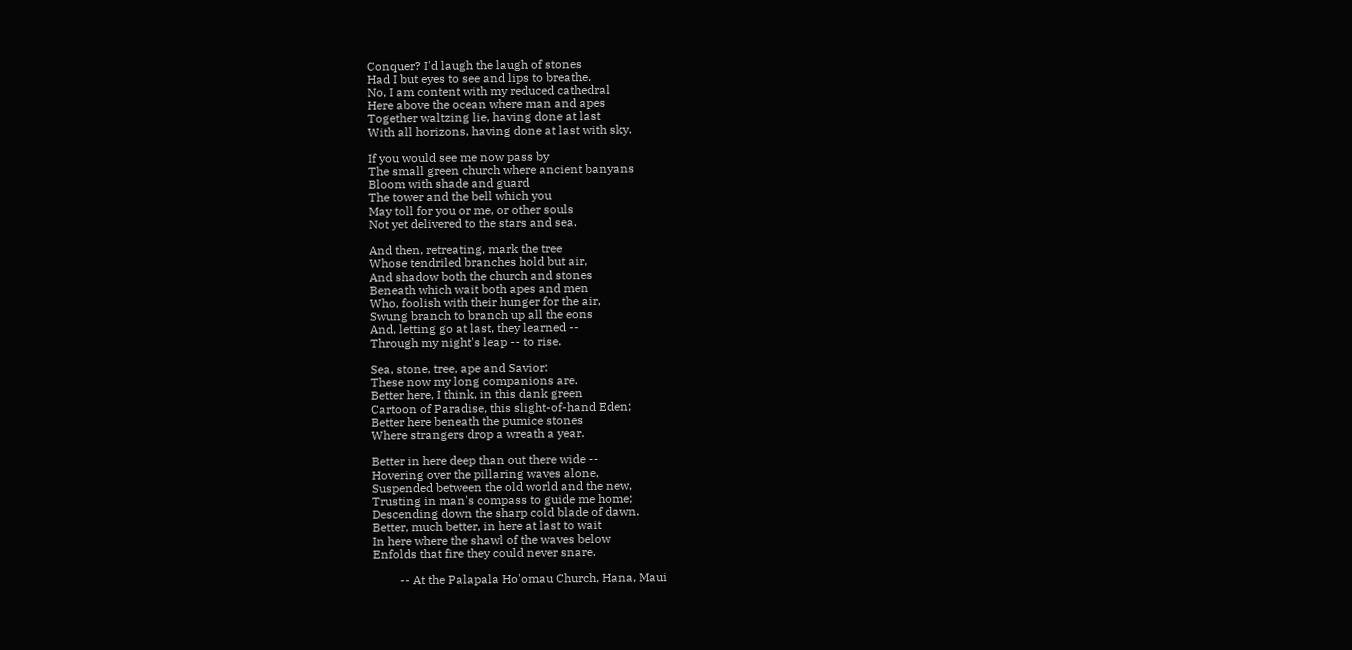Conquer? I'd laugh the laugh of stones
Had I but eyes to see and lips to breathe.
No, I am content with my reduced cathedral
Here above the ocean where man and apes
Together waltzing lie, having done at last
With all horizons, having done at last with sky.

If you would see me now pass by
The small green church where ancient banyans
Bloom with shade and guard
The tower and the bell which you
May toll for you or me, or other souls
Not yet delivered to the stars and sea.

And then, retreating, mark the tree
Whose tendriled branches hold but air,
And shadow both the church and stones
Beneath which wait both apes and men
Who, foolish with their hunger for the air,
Swung branch to branch up all the eons
And, letting go at last, they learned --
Through my night's leap -- to rise.

Sea, stone, tree, ape and Savior:
These now my long companions are.
Better here, I think, in this dank green
Cartoon of Paradise, this slight-of-hand Eden;
Better here beneath the pumice stones
Where strangers drop a wreath a year.

Better in here deep than out there wide --
Hovering over the pillaring waves alone,
Suspended between the old world and the new,
Trusting in man's compass to guide me home;
Descending down the sharp cold blade of dawn.
Better, much better, in here at last to wait
In here where the shawl of the waves below
Enfolds that fire they could never snare.

         -- At the Palapala Ho'omau Church, Hana, Maui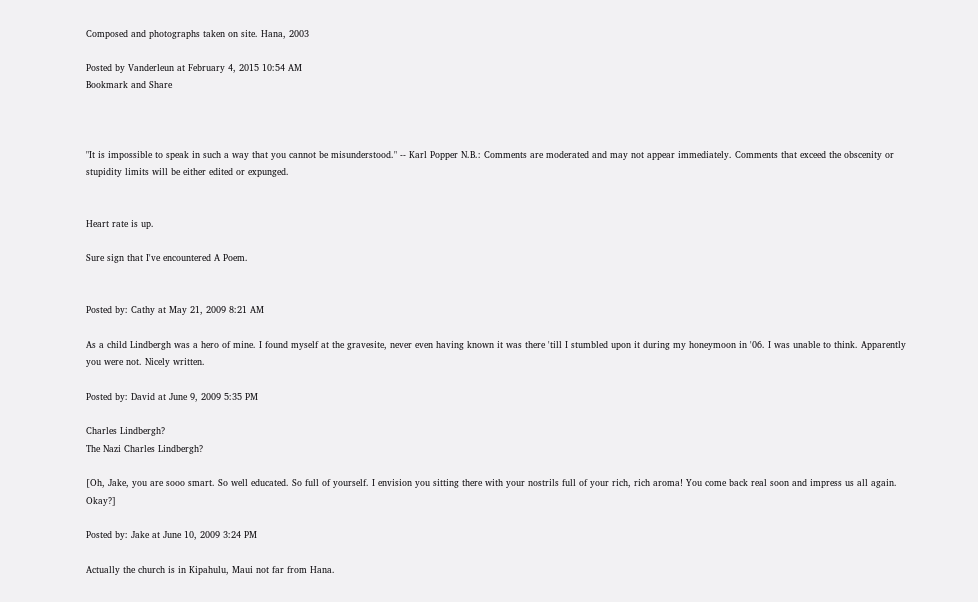Composed and photographs taken on site. Hana, 2003

Posted by Vanderleun at February 4, 2015 10:54 AM
Bookmark and Share



"It is impossible to speak in such a way that you cannot be misunderstood." -- Karl Popper N.B.: Comments are moderated and may not appear immediately. Comments that exceed the obscenity or stupidity limits will be either edited or expunged.


Heart rate is up.

Sure sign that I've encountered A Poem.


Posted by: Cathy at May 21, 2009 8:21 AM

As a child Lindbergh was a hero of mine. I found myself at the gravesite, never even having known it was there 'till I stumbled upon it during my honeymoon in '06. I was unable to think. Apparently you were not. Nicely written.

Posted by: David at June 9, 2009 5:35 PM

Charles Lindbergh?
The Nazi Charles Lindbergh?

[Oh, Jake, you are sooo smart. So well educated. So full of yourself. I envision you sitting there with your nostrils full of your rich, rich aroma! You come back real soon and impress us all again. Okay?]

Posted by: Jake at June 10, 2009 3:24 PM

Actually the church is in Kipahulu, Maui not far from Hana.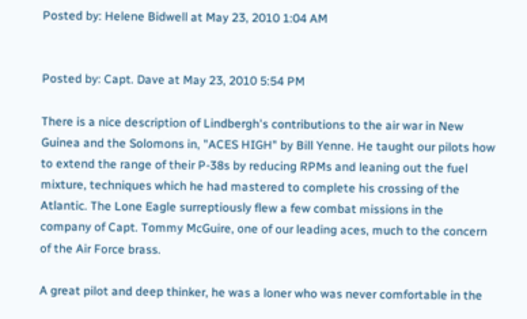Posted by: Helene Bidwell at May 23, 2010 1:04 AM


Posted by: Capt. Dave at May 23, 2010 5:54 PM

There is a nice description of Lindbergh's contributions to the air war in New Guinea and the Solomons in, "ACES HIGH" by Bill Yenne. He taught our pilots how to extend the range of their P-38s by reducing RPMs and leaning out the fuel mixture, techniques which he had mastered to complete his crossing of the Atlantic. The Lone Eagle surreptiously flew a few combat missions in the company of Capt. Tommy McGuire, one of our leading aces, much to the concern of the Air Force brass.

A great pilot and deep thinker, he was a loner who was never comfortable in the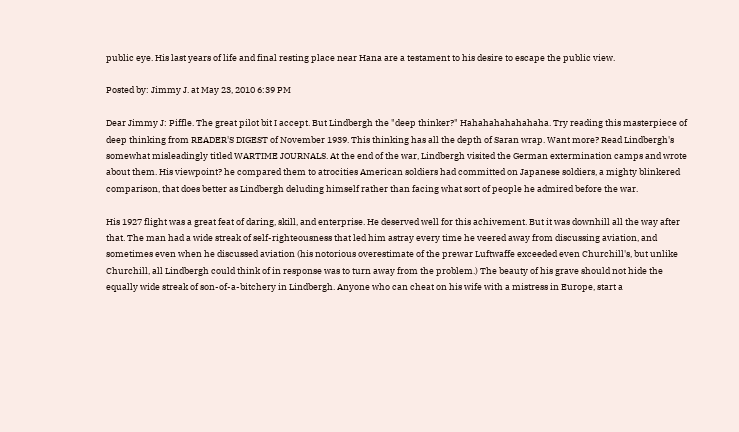public eye. His last years of life and final resting place near Hana are a testament to his desire to escape the public view.

Posted by: Jimmy J. at May 23, 2010 6:39 PM

Dear Jimmy J: Piffle. The great pilot bit I accept. But Lindbergh the "deep thinker?" Hahahahahahahaha. Try reading this masterpiece of deep thinking from READER'S DIGEST of November 1939. This thinking has all the depth of Saran wrap. Want more? Read Lindbergh's somewhat misleadingly titled WARTIME JOURNALS. At the end of the war, Lindbergh visited the German extermination camps and wrote about them. His viewpoint? he compared them to atrocities American soldiers had committed on Japanese soldiers, a mighty blinkered comparison, that does better as Lindbergh deluding himself rather than facing what sort of people he admired before the war.

His 1927 flight was a great feat of daring, skill, and enterprise. He deserved well for this achivement. But it was downhill all the way after that. The man had a wide streak of self-righteousness that led him astray every time he veered away from discussing aviation, and sometimes even when he discussed aviation (his notorious overestimate of the prewar Luftwaffe exceeded even Churchill's, but unlike Churchill, all Lindbergh could think of in response was to turn away from the problem.) The beauty of his grave should not hide the equally wide streak of son-of-a-bitchery in Lindbergh. Anyone who can cheat on his wife with a mistress in Europe, start a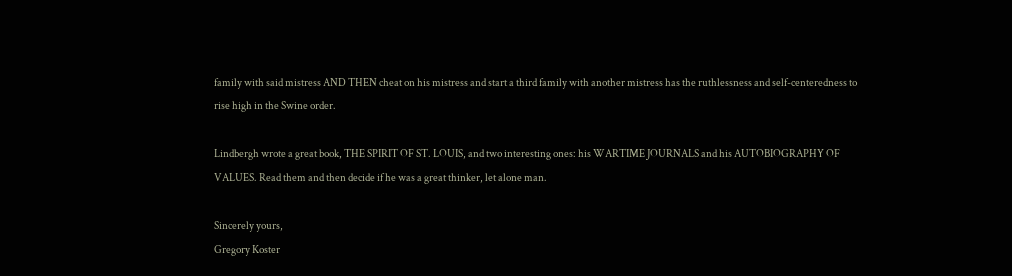family with said mistress AND THEN cheat on his mistress and start a third family with another mistress has the ruthlessness and self-centeredness to rise high in the Swine order.

Lindbergh wrote a great book, THE SPIRIT OF ST. LOUIS, and two interesting ones: his WARTIME JOURNALS and his AUTOBIOGRAPHY OF VALUES. Read them and then decide if he was a great thinker, let alone man.

Sincerely yours,
Gregory Koster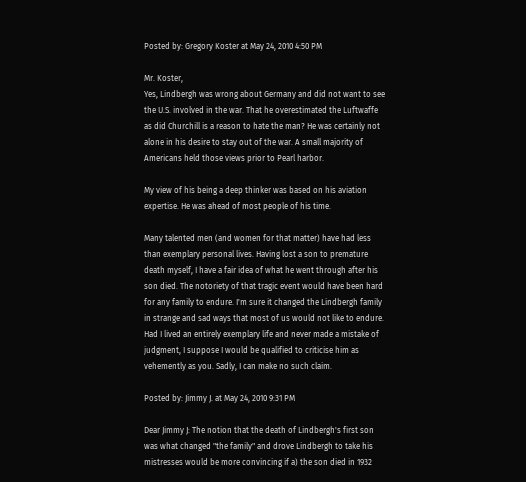Posted by: Gregory Koster at May 24, 2010 4:50 PM

Mr. Koster,
Yes, Lindbergh was wrong about Germany and did not want to see the U.S. involved in the war. That he overestimated the Luftwaffe as did Churchill is a reason to hate the man? He was certainly not alone in his desire to stay out of the war. A small majority of Americans held those views prior to Pearl harbor.

My view of his being a deep thinker was based on his aviation expertise. He was ahead of most people of his time.

Many talented men (and women for that matter) have had less than exemplary personal lives. Having lost a son to premature death myself, I have a fair idea of what he went through after his son died. The notoriety of that tragic event would have been hard for any family to endure. I'm sure it changed the Lindbergh family in strange and sad ways that most of us would not like to endure. Had I lived an entirely exemplary life and never made a mistake of judgment, I suppose I would be qualified to criticise him as vehemently as you. Sadly, I can make no such claim.

Posted by: Jimmy J. at May 24, 2010 9:31 PM

Dear Jimmy J: The notion that the death of Lindbergh's first son was what changed "the family" and drove Lindbergh to take his mistresses would be more convincing if a) the son died in 1932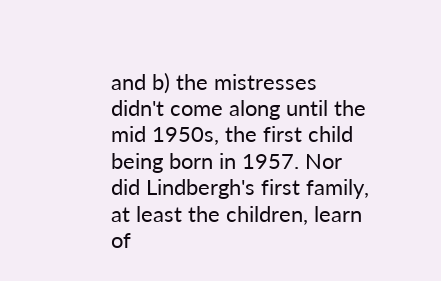and b) the mistresses didn't come along until the mid 1950s, the first child being born in 1957. Nor did Lindbergh's first family, at least the children, learn of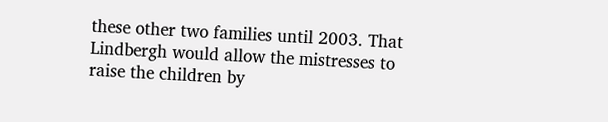these other two families until 2003. That Lindbergh would allow the mistresses to raise the children by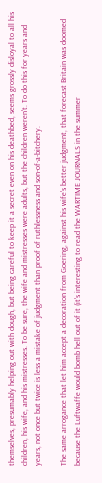themselves, presumably helping out with dough, but being careful to keep it a secret even on his deathbed, seems grossly disloyal to all his children, his wife, and his mistresses. To be sure, the wife and mistresses were adults, but the children weren't. To do this for years and years, not once but twice is less a mistake of judgment than proof of ruthlessness and son-of-a-bitchery.

The same arrogance that let him accept a decoration from Goering, against his wife's better judgment, that forecast Britain was doomed because the Luftwaffe would bomb hell out of it (it's interesting to read the WARTIME JOURNALS in the summer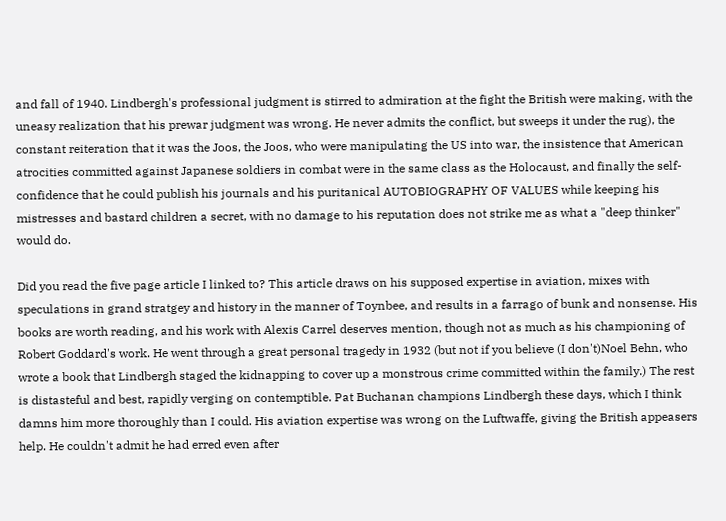and fall of 1940. Lindbergh's professional judgment is stirred to admiration at the fight the British were making, with the uneasy realization that his prewar judgment was wrong. He never admits the conflict, but sweeps it under the rug), the constant reiteration that it was the Joos, the Joos, who were manipulating the US into war, the insistence that American atrocities committed against Japanese soldiers in combat were in the same class as the Holocaust, and finally the self-confidence that he could publish his journals and his puritanical AUTOBIOGRAPHY OF VALUES while keeping his mistresses and bastard children a secret, with no damage to his reputation does not strike me as what a "deep thinker" would do.

Did you read the five page article I linked to? This article draws on his supposed expertise in aviation, mixes with speculations in grand stratgey and history in the manner of Toynbee, and results in a farrago of bunk and nonsense. His books are worth reading, and his work with Alexis Carrel deserves mention, though not as much as his championing of Robert Goddard's work. He went through a great personal tragedy in 1932 (but not if you believe (I don't)Noel Behn, who wrote a book that Lindbergh staged the kidnapping to cover up a monstrous crime committed within the family.) The rest is distasteful and best, rapidly verging on contemptible. Pat Buchanan champions Lindbergh these days, which I think damns him more thoroughly than I could. His aviation expertise was wrong on the Luftwaffe, giving the British appeasers help. He couldn't admit he had erred even after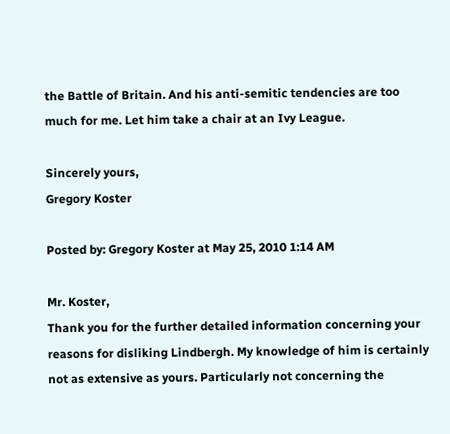the Battle of Britain. And his anti-semitic tendencies are too much for me. Let him take a chair at an Ivy League.

Sincerely yours,
Gregory Koster

Posted by: Gregory Koster at May 25, 2010 1:14 AM

Mr. Koster,
Thank you for the further detailed information concerning your reasons for disliking Lindbergh. My knowledge of him is certainly not as extensive as yours. Particularly not concerning the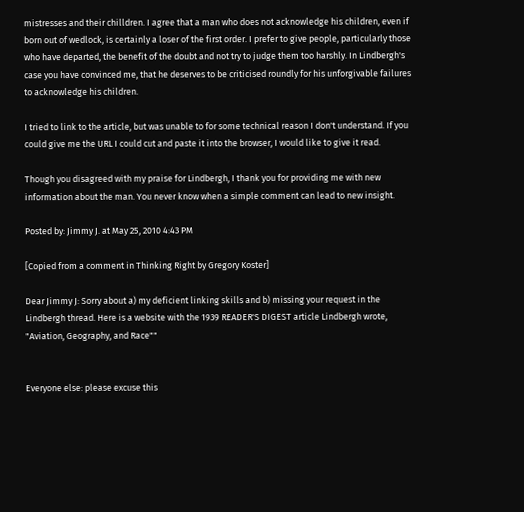mistresses and their chilldren. I agree that a man who does not acknowledge his children, even if born out of wedlock, is certainly a loser of the first order. I prefer to give people, particularly those who have departed, the benefit of the doubt and not try to judge them too harshly. In Lindbergh's case you have convinced me, that he deserves to be criticised roundly for his unforgivable failures to acknowledge his children.

I tried to link to the article, but was unable to for some technical reason I don't understand. If you could give me the URL I could cut and paste it into the browser, I would like to give it read.

Though you disagreed with my praise for Lindbergh, I thank you for providing me with new information about the man. You never know when a simple comment can lead to new insight.

Posted by: Jimmy J. at May 25, 2010 4:43 PM

[Copied from a comment in Thinking Right by Gregory Koster]

Dear Jimmy J: Sorry about a) my deficient linking skills and b) missing your request in the Lindbergh thread. Here is a website with the 1939 READER'S DIGEST article Lindbergh wrote, "Aviation, Geography, and Race""


Everyone else: please excuse this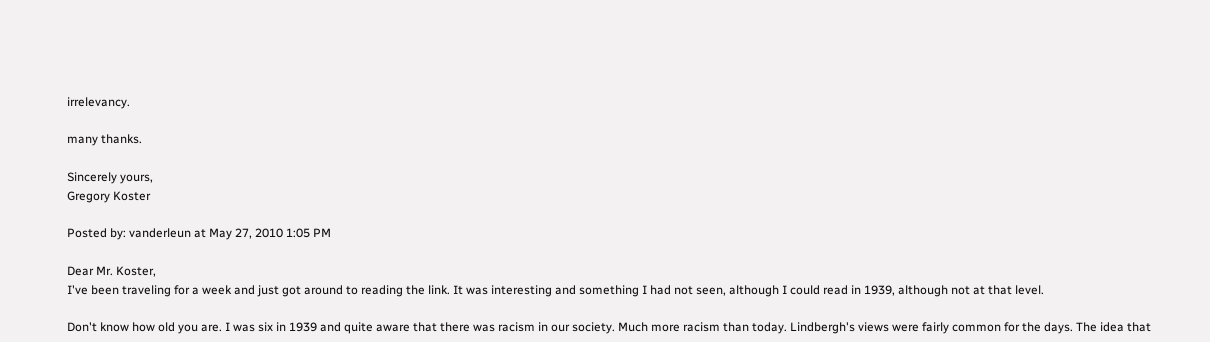irrelevancy.

many thanks.

Sincerely yours,
Gregory Koster

Posted by: vanderleun at May 27, 2010 1:05 PM

Dear Mr. Koster,
I've been traveling for a week and just got around to reading the link. It was interesting and something I had not seen, although I could read in 1939, although not at that level.

Don't know how old you are. I was six in 1939 and quite aware that there was racism in our society. Much more racism than today. Lindbergh's views were fairly common for the days. The idea that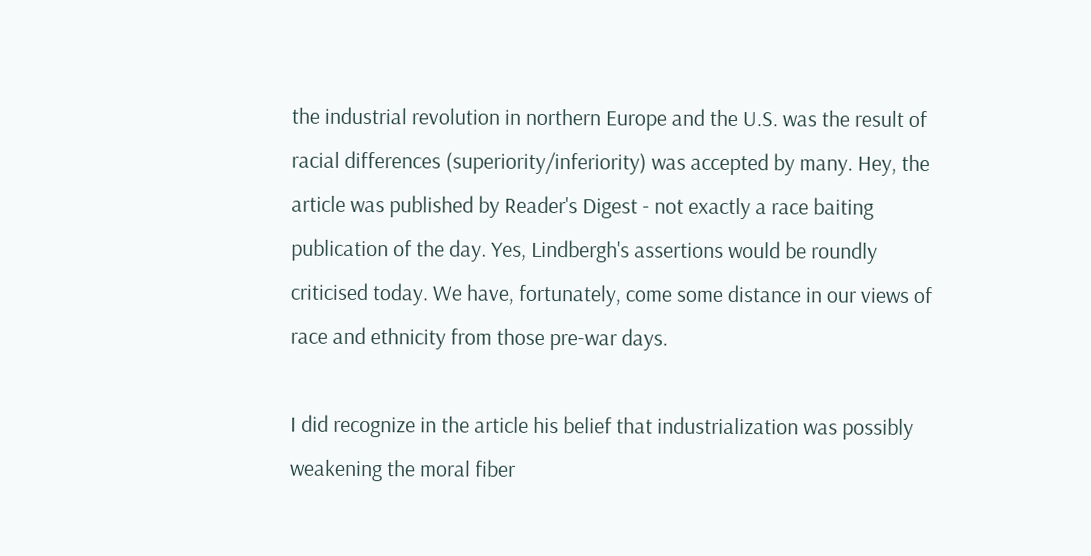the industrial revolution in northern Europe and the U.S. was the result of racial differences (superiority/inferiority) was accepted by many. Hey, the article was published by Reader's Digest - not exactly a race baiting publication of the day. Yes, Lindbergh's assertions would be roundly criticised today. We have, fortunately, come some distance in our views of race and ethnicity from those pre-war days.

I did recognize in the article his belief that industrialization was possibly weakening the moral fiber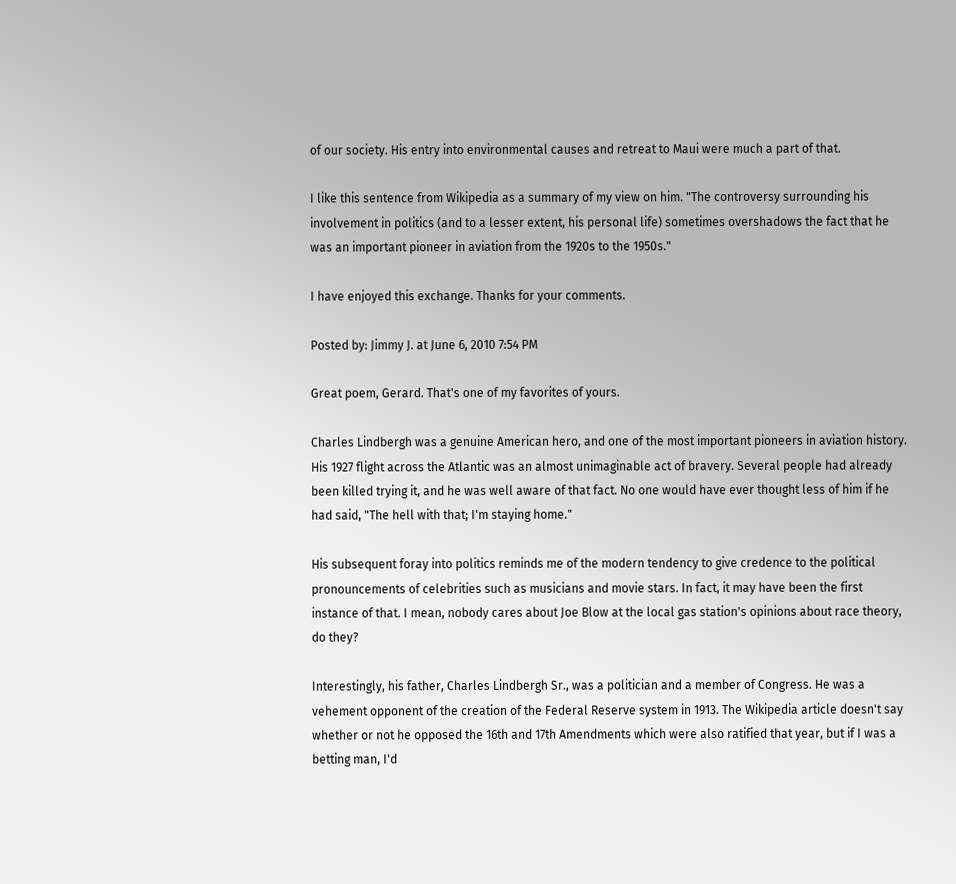of our society. His entry into environmental causes and retreat to Maui were much a part of that.

I like this sentence from Wikipedia as a summary of my view on him. "The controversy surrounding his involvement in politics (and to a lesser extent, his personal life) sometimes overshadows the fact that he was an important pioneer in aviation from the 1920s to the 1950s."

I have enjoyed this exchange. Thanks for your comments.

Posted by: Jimmy J. at June 6, 2010 7:54 PM

Great poem, Gerard. That's one of my favorites of yours.

Charles Lindbergh was a genuine American hero, and one of the most important pioneers in aviation history. His 1927 flight across the Atlantic was an almost unimaginable act of bravery. Several people had already been killed trying it, and he was well aware of that fact. No one would have ever thought less of him if he had said, "The hell with that; I'm staying home."

His subsequent foray into politics reminds me of the modern tendency to give credence to the political pronouncements of celebrities such as musicians and movie stars. In fact, it may have been the first instance of that. I mean, nobody cares about Joe Blow at the local gas station's opinions about race theory, do they?

Interestingly, his father, Charles Lindbergh Sr., was a politician and a member of Congress. He was a vehement opponent of the creation of the Federal Reserve system in 1913. The Wikipedia article doesn't say whether or not he opposed the 16th and 17th Amendments which were also ratified that year, but if I was a betting man, I'd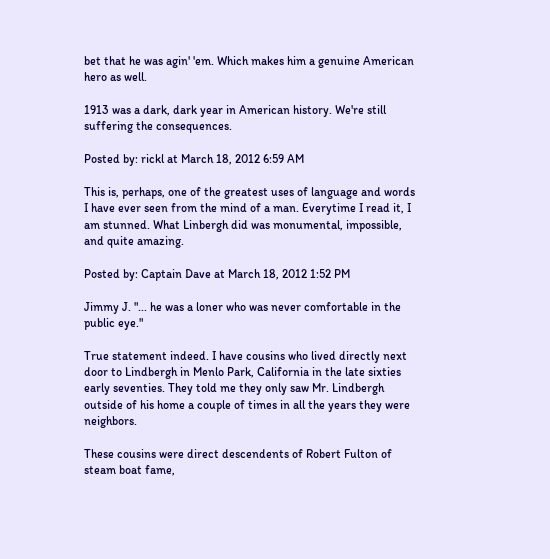bet that he was agin' 'em. Which makes him a genuine American hero as well.

1913 was a dark, dark year in American history. We're still suffering the consequences.

Posted by: rickl at March 18, 2012 6:59 AM

This is, perhaps, one of the greatest uses of language and words I have ever seen from the mind of a man. Everytime I read it, I am stunned. What Linbergh did was monumental, impossible, and quite amazing.

Posted by: Captain Dave at March 18, 2012 1:52 PM

Jimmy J. "... he was a loner who was never comfortable in the public eye."

True statement indeed. I have cousins who lived directly next door to Lindbergh in Menlo Park, California in the late sixties early seventies. They told me they only saw Mr. Lindbergh outside of his home a couple of times in all the years they were neighbors.

These cousins were direct descendents of Robert Fulton of steam boat fame,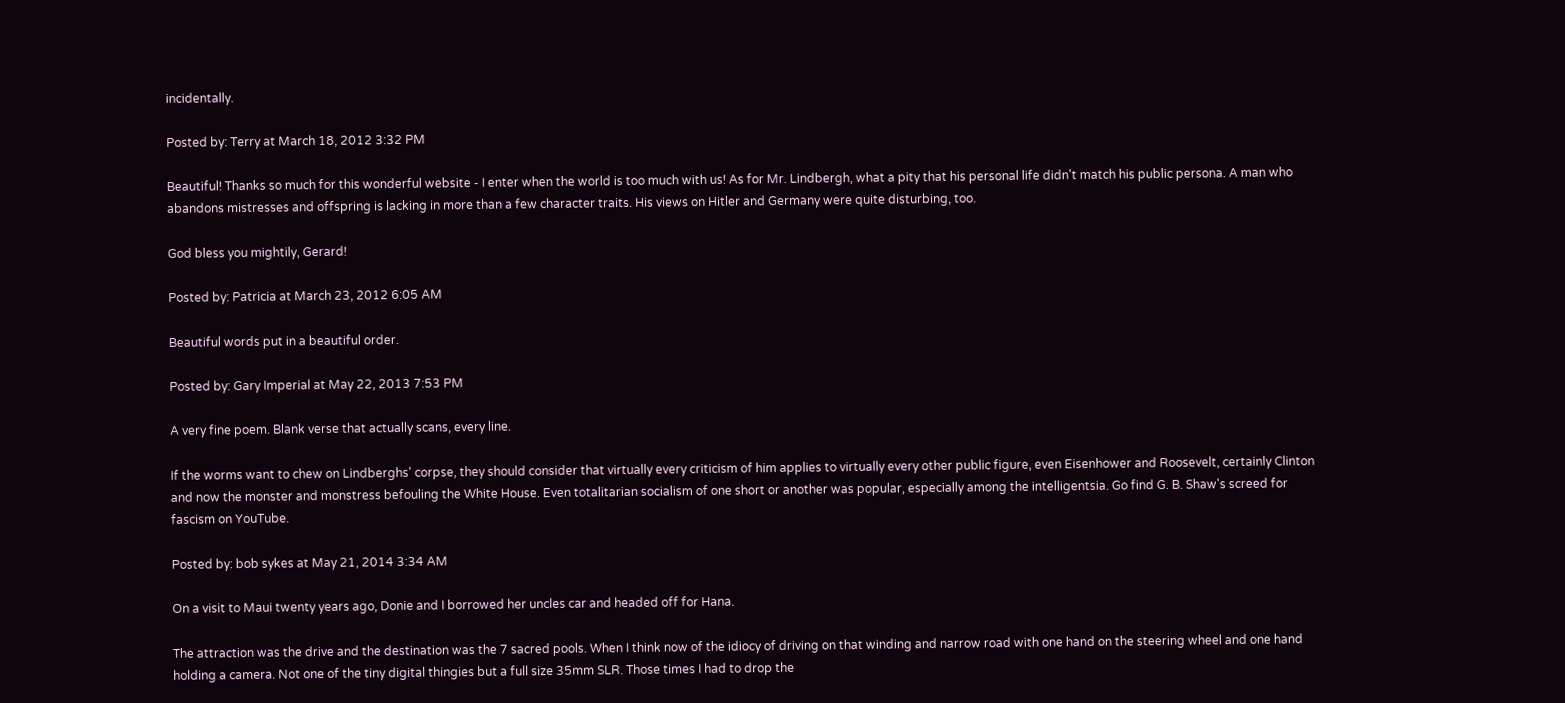incidentally.

Posted by: Terry at March 18, 2012 3:32 PM

Beautiful! Thanks so much for this wonderful website - I enter when the world is too much with us! As for Mr. Lindbergh, what a pity that his personal life didn't match his public persona. A man who abandons mistresses and offspring is lacking in more than a few character traits. His views on Hitler and Germany were quite disturbing, too.

God bless you mightily, Gerard!

Posted by: Patricia at March 23, 2012 6:05 AM

Beautiful words put in a beautiful order.

Posted by: Gary Imperial at May 22, 2013 7:53 PM

A very fine poem. Blank verse that actually scans, every line.

If the worms want to chew on Lindberghs' corpse, they should consider that virtually every criticism of him applies to virtually every other public figure, even Eisenhower and Roosevelt, certainly Clinton and now the monster and monstress befouling the White House. Even totalitarian socialism of one short or another was popular, especially among the intelligentsia. Go find G. B. Shaw's screed for fascism on YouTube.

Posted by: bob sykes at May 21, 2014 3:34 AM

On a visit to Maui twenty years ago, Donie and I borrowed her uncles car and headed off for Hana.

The attraction was the drive and the destination was the 7 sacred pools. When I think now of the idiocy of driving on that winding and narrow road with one hand on the steering wheel and one hand holding a camera. Not one of the tiny digital thingies but a full size 35mm SLR. Those times I had to drop the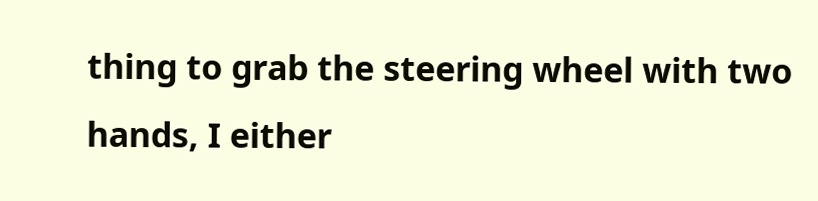thing to grab the steering wheel with two hands, I either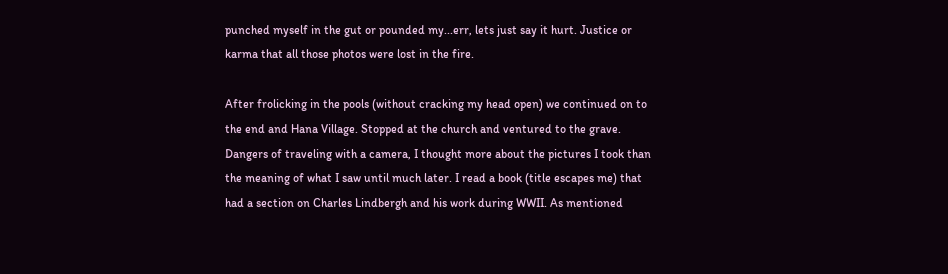punched myself in the gut or pounded my...err, lets just say it hurt. Justice or karma that all those photos were lost in the fire.

After frolicking in the pools (without cracking my head open) we continued on to the end and Hana Village. Stopped at the church and ventured to the grave. Dangers of traveling with a camera, I thought more about the pictures I took than the meaning of what I saw until much later. I read a book (title escapes me) that had a section on Charles Lindbergh and his work during WWII. As mentioned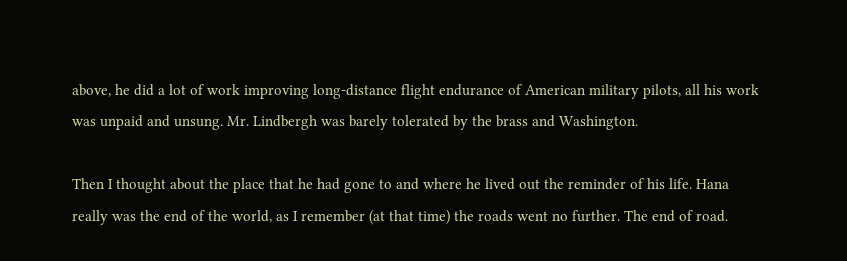above, he did a lot of work improving long-distance flight endurance of American military pilots, all his work was unpaid and unsung. Mr. Lindbergh was barely tolerated by the brass and Washington.

Then I thought about the place that he had gone to and where he lived out the reminder of his life. Hana really was the end of the world, as I remember (at that time) the roads went no further. The end of road.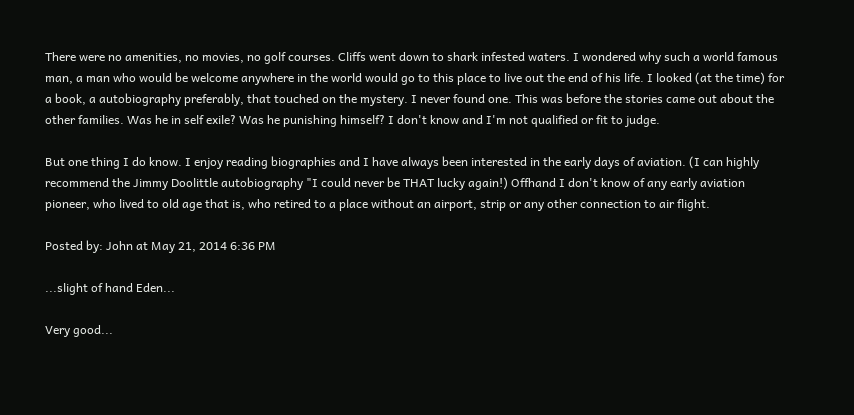There were no amenities, no movies, no golf courses. Cliffs went down to shark infested waters. I wondered why such a world famous man, a man who would be welcome anywhere in the world would go to this place to live out the end of his life. I looked (at the time) for a book, a autobiography preferably, that touched on the mystery. I never found one. This was before the stories came out about the other families. Was he in self exile? Was he punishing himself? I don't know and I'm not qualified or fit to judge.

But one thing I do know. I enjoy reading biographies and I have always been interested in the early days of aviation. (I can highly recommend the Jimmy Doolittle autobiography "I could never be THAT lucky again!) Offhand I don't know of any early aviation pioneer, who lived to old age that is, who retired to a place without an airport, strip or any other connection to air flight.

Posted by: John at May 21, 2014 6:36 PM

...slight of hand Eden...

Very good...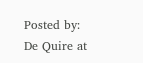Posted by: De Quire at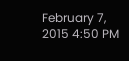February 7, 2015 4:50 PM